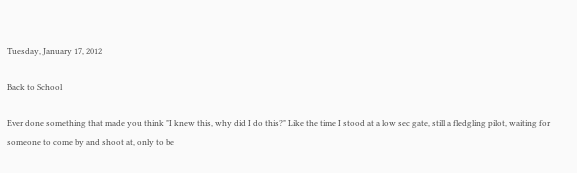Tuesday, January 17, 2012

Back to School

Ever done something that made you think "I knew this, why did I do this?" Like the time I stood at a low sec gate, still a fledgling pilot, waiting for someone to come by and shoot at, only to be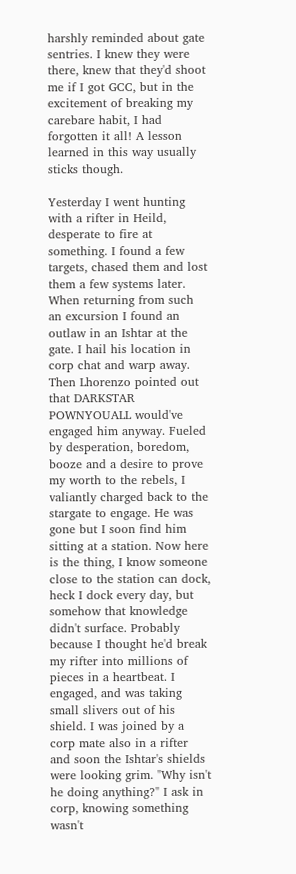harshly reminded about gate sentries. I knew they were there, knew that they'd shoot me if I got GCC, but in the excitement of breaking my carebare habit, I had forgotten it all! A lesson learned in this way usually sticks though.

Yesterday I went hunting with a rifter in Heild, desperate to fire at something. I found a few targets, chased them and lost them a few systems later. When returning from such an excursion I found an outlaw in an Ishtar at the gate. I hail his location in corp chat and warp away. Then Lhorenzo pointed out that DARKSTAR POWNYOUALL would've engaged him anyway. Fueled by desperation, boredom, booze and a desire to prove my worth to the rebels, I valiantly charged back to the stargate to engage. He was gone but I soon find him sitting at a station. Now here is the thing, I know someone close to the station can dock, heck I dock every day, but somehow that knowledge didn't surface. Probably because I thought he'd break my rifter into millions of pieces in a heartbeat. I engaged, and was taking small slivers out of his shield. I was joined by a corp mate also in a rifter and soon the Ishtar's shields were looking grim. "Why isn't he doing anything?" I ask in corp, knowing something wasn't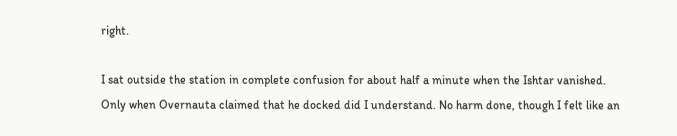right.

I sat outside the station in complete confusion for about half a minute when the Ishtar vanished. Only when Overnauta claimed that he docked did I understand. No harm done, though I felt like an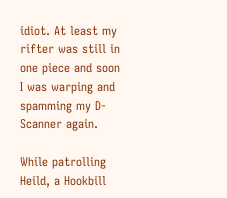idiot. At least my rifter was still in one piece and soon I was warping and spamming my D-Scanner again.

While patrolling Heild, a Hookbill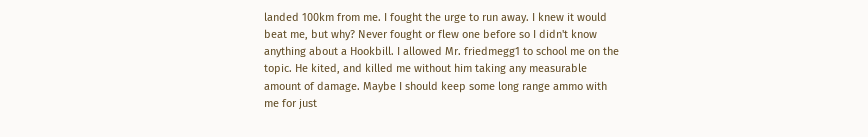landed 100km from me. I fought the urge to run away. I knew it would beat me, but why? Never fought or flew one before so I didn't know anything about a Hookbill. I allowed Mr. friedmegg1 to school me on the topic. He kited, and killed me without him taking any measurable amount of damage. Maybe I should keep some long range ammo with me for just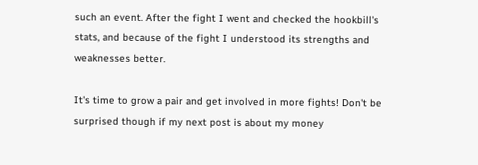such an event. After the fight I went and checked the hookbill's stats, and because of the fight I understood its strengths and weaknesses better.

It's time to grow a pair and get involved in more fights! Don't be surprised though if my next post is about my money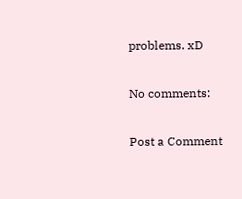problems. xD

No comments:

Post a Comment